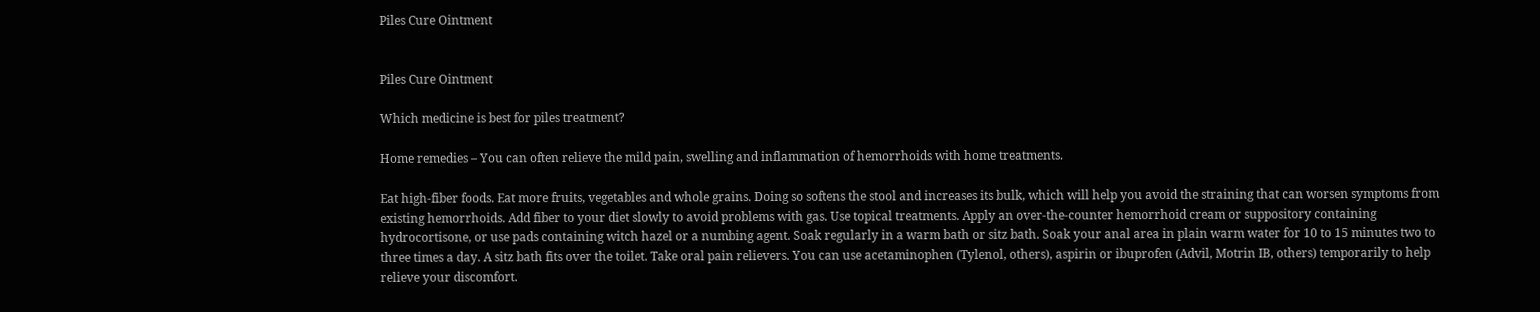Piles Cure Ointment


Piles Cure Ointment

Which medicine is best for piles treatment?

Home remedies – You can often relieve the mild pain, swelling and inflammation of hemorrhoids with home treatments.

Eat high-fiber foods. Eat more fruits, vegetables and whole grains. Doing so softens the stool and increases its bulk, which will help you avoid the straining that can worsen symptoms from existing hemorrhoids. Add fiber to your diet slowly to avoid problems with gas. Use topical treatments. Apply an over-the-counter hemorrhoid cream or suppository containing hydrocortisone, or use pads containing witch hazel or a numbing agent. Soak regularly in a warm bath or sitz bath. Soak your anal area in plain warm water for 10 to 15 minutes two to three times a day. A sitz bath fits over the toilet. Take oral pain relievers. You can use acetaminophen (Tylenol, others), aspirin or ibuprofen (Advil, Motrin IB, others) temporarily to help relieve your discomfort.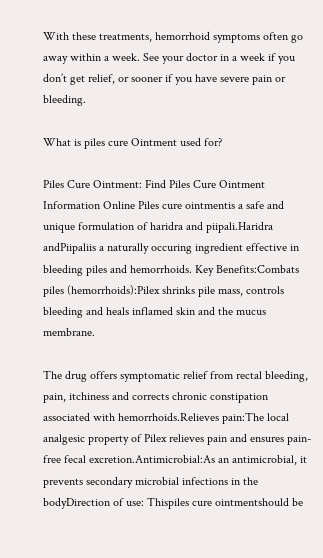With these treatments, hemorrhoid symptoms often go away within a week. See your doctor in a week if you don’t get relief, or sooner if you have severe pain or bleeding.

What is piles cure Ointment used for?

Piles Cure Ointment: Find Piles Cure Ointment Information Online Piles cure ointmentis a safe and unique formulation of haridra and piipali.Haridra andPiipaliis a naturally occuring ingredient effective in bleeding piles and hemorrhoids. Key Benefits:Combats piles (hemorrhoids):Pilex shrinks pile mass, controls bleeding and heals inflamed skin and the mucus membrane.

The drug offers symptomatic relief from rectal bleeding, pain, itchiness and corrects chronic constipation associated with hemorrhoids.Relieves pain:The local analgesic property of Pilex relieves pain and ensures pain-free fecal excretion.Antimicrobial:As an antimicrobial, it prevents secondary microbial infections in the bodyDirection of use: Thispiles cure ointmentshould be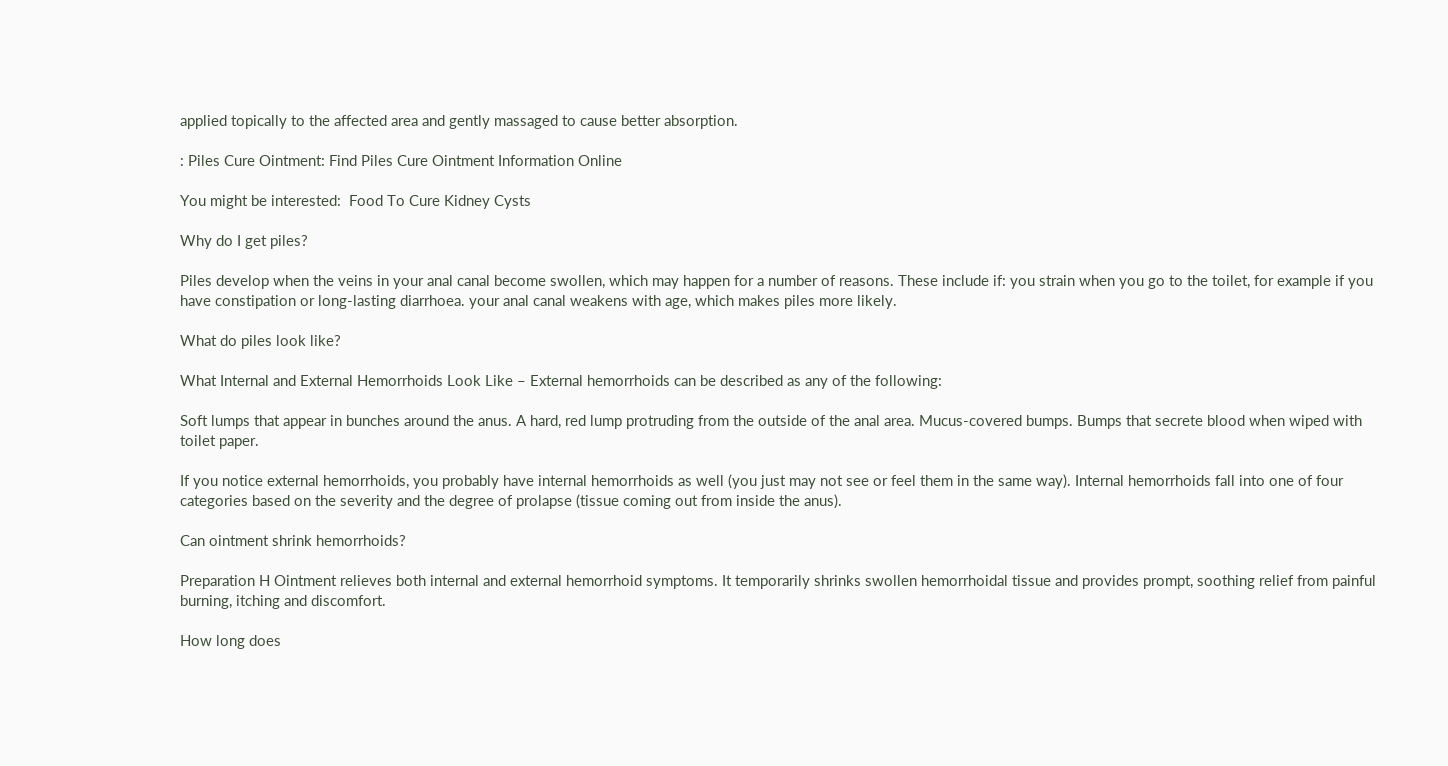applied topically to the affected area and gently massaged to cause better absorption.

: Piles Cure Ointment: Find Piles Cure Ointment Information Online

You might be interested:  Food To Cure Kidney Cysts

Why do I get piles?

Piles develop when the veins in your anal canal become swollen, which may happen for a number of reasons. These include if: you strain when you go to the toilet, for example if you have constipation or long-lasting diarrhoea. your anal canal weakens with age, which makes piles more likely.

What do piles look like?

What Internal and External Hemorrhoids Look Like – External hemorrhoids can be described as any of the following:

Soft lumps that appear in bunches around the anus. A hard, red lump protruding from the outside of the anal area. Mucus-covered bumps. Bumps that secrete blood when wiped with toilet paper.

If you notice external hemorrhoids, you probably have internal hemorrhoids as well (you just may not see or feel them in the same way). Internal hemorrhoids fall into one of four categories based on the severity and the degree of prolapse (tissue coming out from inside the anus).

Can ointment shrink hemorrhoids?

Preparation H Ointment relieves both internal and external hemorrhoid symptoms. It temporarily shrinks swollen hemorrhoidal tissue and provides prompt, soothing relief from painful burning, itching and discomfort.

How long does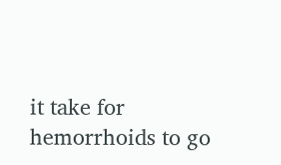it take for hemorrhoids to go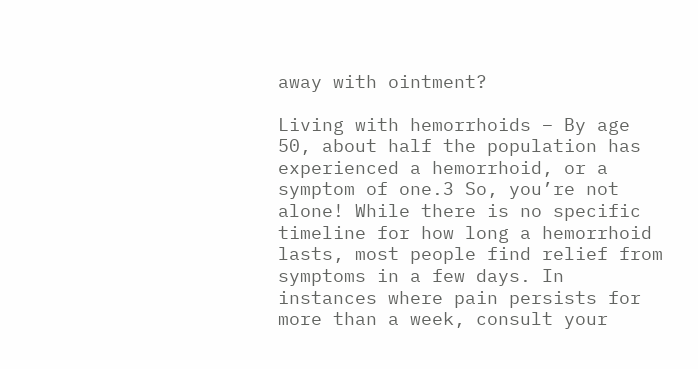away with ointment?

Living with hemorrhoids – By age 50, about half the population has experienced a hemorrhoid, or a symptom of one.3 So, you’re not alone! While there is no specific timeline for how long a hemorrhoid lasts, most people find relief from symptoms in a few days. In instances where pain persists for more than a week, consult your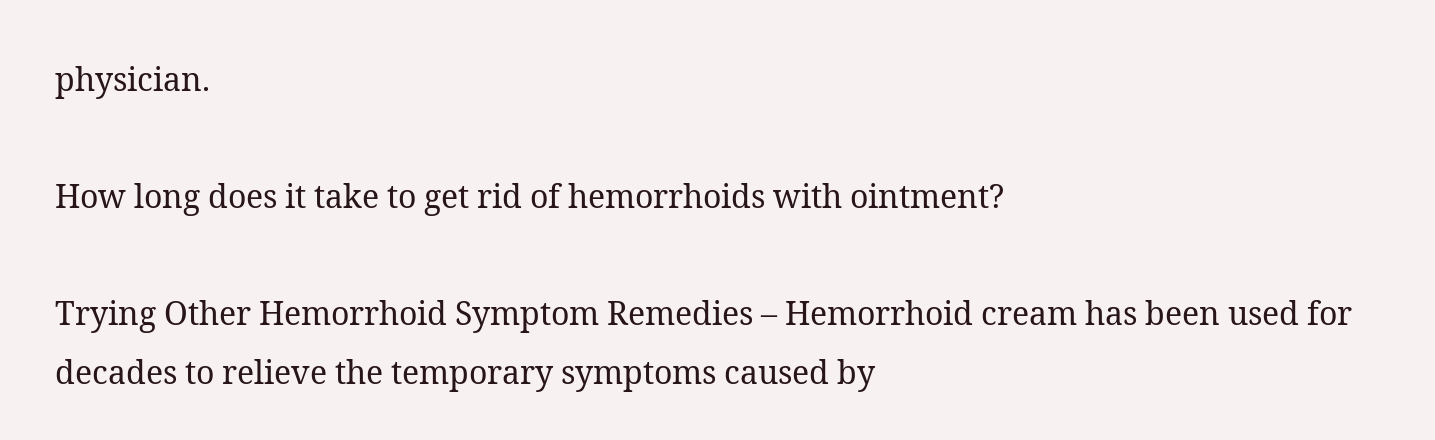physician.

How long does it take to get rid of hemorrhoids with ointment?

Trying Other Hemorrhoid Symptom Remedies – Hemorrhoid cream has been used for decades to relieve the temporary symptoms caused by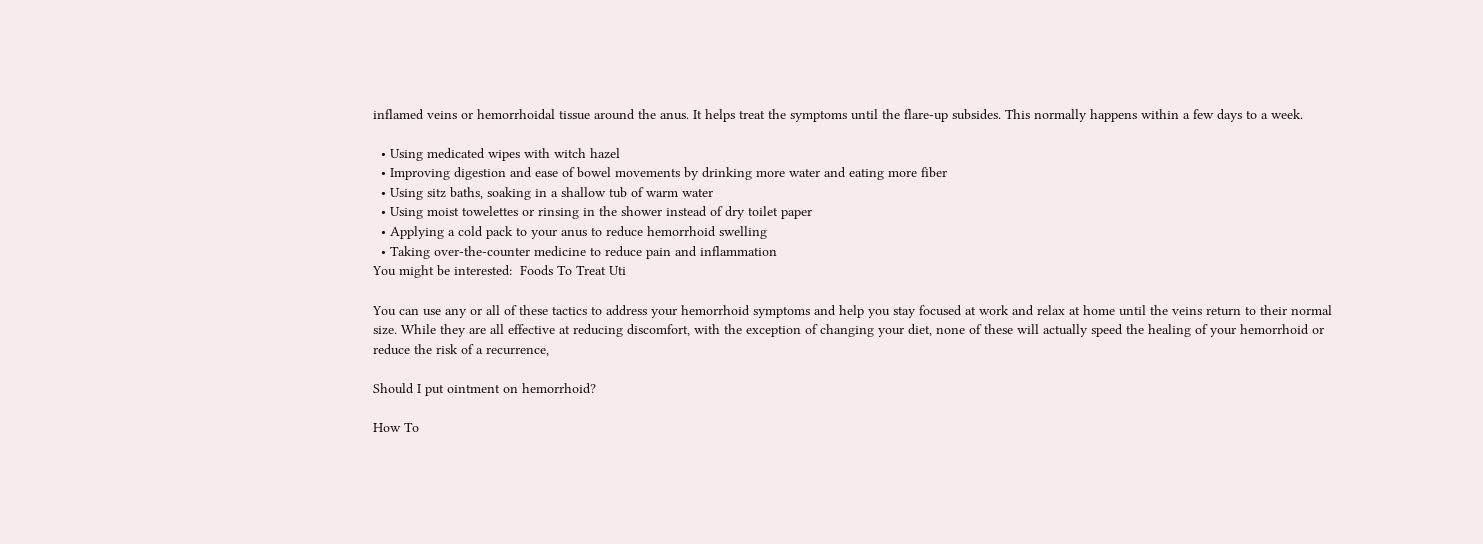inflamed veins or hemorrhoidal tissue around the anus. It helps treat the symptoms until the flare-up subsides. This normally happens within a few days to a week.

  • Using medicated wipes with witch hazel
  • Improving digestion and ease of bowel movements by drinking more water and eating more fiber
  • Using sitz baths, soaking in a shallow tub of warm water
  • Using moist towelettes or rinsing in the shower instead of dry toilet paper
  • Applying a cold pack to your anus to reduce hemorrhoid swelling
  • Taking over-the-counter medicine to reduce pain and inflammation
You might be interested:  Foods To Treat Uti

You can use any or all of these tactics to address your hemorrhoid symptoms and help you stay focused at work and relax at home until the veins return to their normal size. While they are all effective at reducing discomfort, with the exception of changing your diet, none of these will actually speed the healing of your hemorrhoid or reduce the risk of a recurrence,

Should I put ointment on hemorrhoid?

How To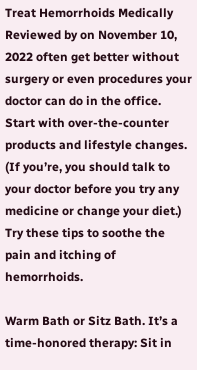Treat Hemorrhoids Medically Reviewed by on November 10, 2022 often get better without surgery or even procedures your doctor can do in the office. Start with over-the-counter products and lifestyle changes. (If you’re, you should talk to your doctor before you try any medicine or change your diet.) Try these tips to soothe the pain and itching of hemorrhoids.

Warm Bath or Sitz Bath. It’s a time-honored therapy: Sit in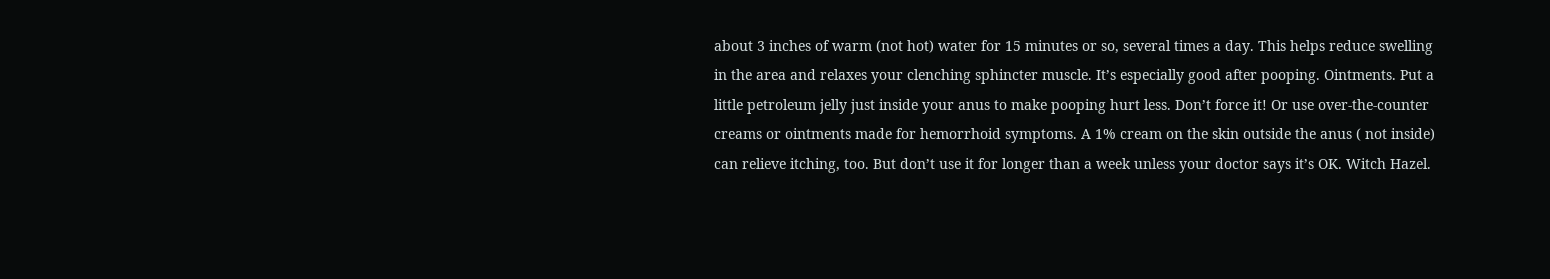about 3 inches of warm (not hot) water for 15 minutes or so, several times a day. This helps reduce swelling in the area and relaxes your clenching sphincter muscle. It’s especially good after pooping. Ointments. Put a little petroleum jelly just inside your anus to make pooping hurt less. Don’t force it! Or use over-the-counter creams or ointments made for hemorrhoid symptoms. A 1% cream on the skin outside the anus ( not inside) can relieve itching, too. But don’t use it for longer than a week unless your doctor says it’s OK. Witch Hazel.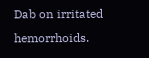Dab on irritated hemorrhoids.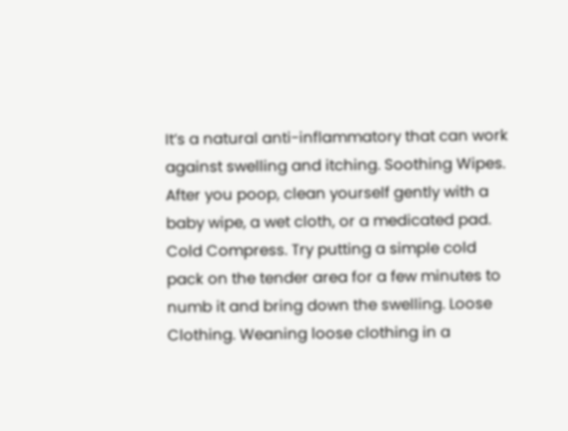It’s a natural anti-inflammatory that can work against swelling and itching. Soothing Wipes. After you poop, clean yourself gently with a baby wipe, a wet cloth, or a medicated pad. Cold Compress. Try putting a simple cold pack on the tender area for a few minutes to numb it and bring down the swelling. Loose Clothing. Weaning loose clothing in a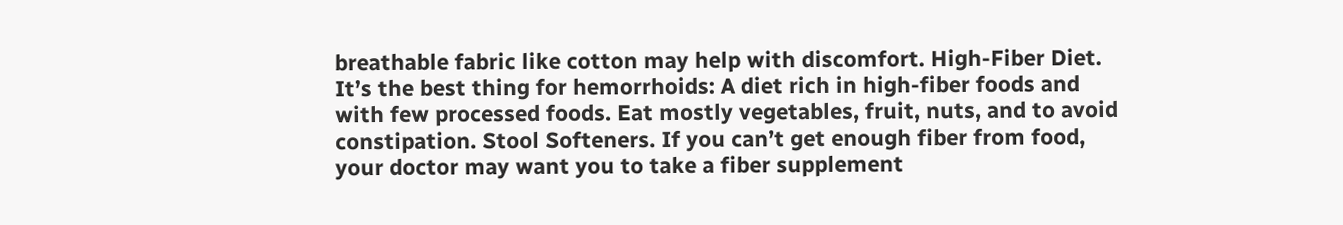breathable fabric like cotton may help with discomfort. High-Fiber Diet. It’s the best thing for hemorrhoids: A diet rich in high-fiber foods and with few processed foods. Eat mostly vegetables, fruit, nuts, and to avoid constipation. Stool Softeners. If you can’t get enough fiber from food, your doctor may want you to take a fiber supplement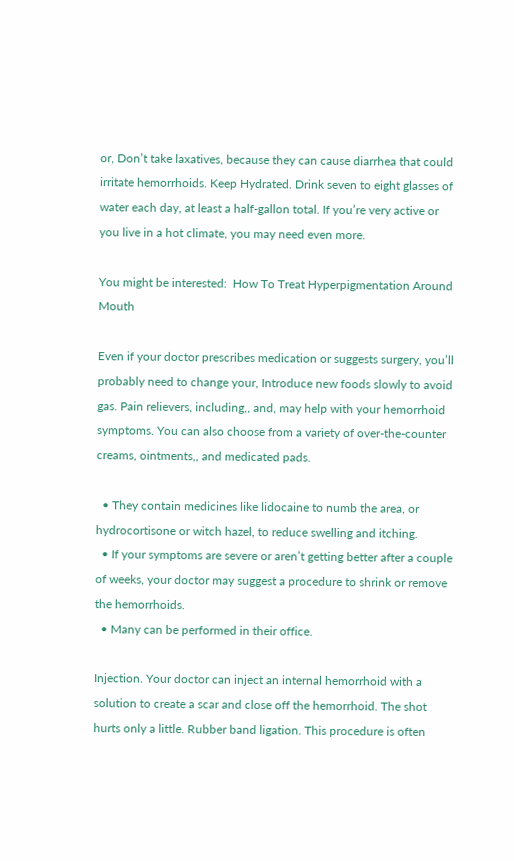or, Don’t take laxatives, because they can cause diarrhea that could irritate hemorrhoids. Keep Hydrated. Drink seven to eight glasses of water each day, at least a half-gallon total. If you’re very active or you live in a hot climate, you may need even more.

You might be interested:  How To Treat Hyperpigmentation Around Mouth

Even if your doctor prescribes medication or suggests surgery, you’ll probably need to change your, Introduce new foods slowly to avoid gas. Pain relievers, including,, and, may help with your hemorrhoid symptoms. You can also choose from a variety of over-the-counter creams, ointments,, and medicated pads.

  • They contain medicines like lidocaine to numb the area, or hydrocortisone or witch hazel, to reduce swelling and itching.
  • If your symptoms are severe or aren’t getting better after a couple of weeks, your doctor may suggest a procedure to shrink or remove the hemorrhoids.
  • Many can be performed in their office.

Injection. Your doctor can inject an internal hemorrhoid with a solution to create a scar and close off the hemorrhoid. The shot hurts only a little. Rubber band ligation. This procedure is often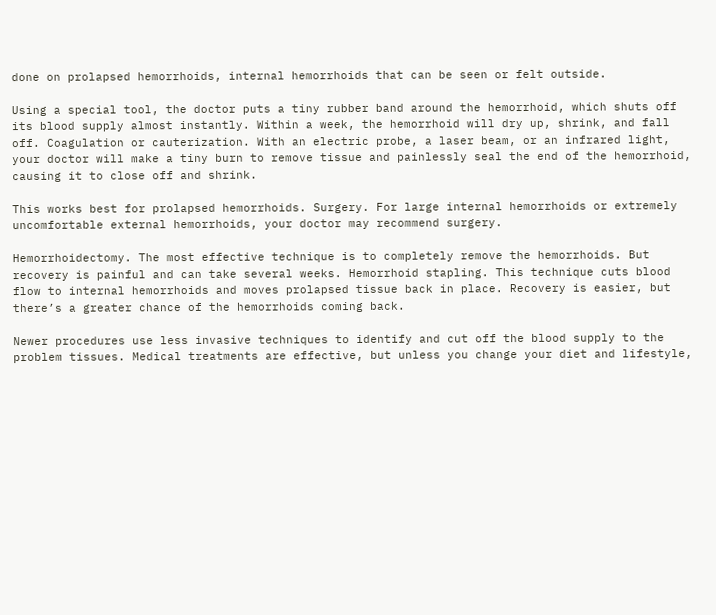done on prolapsed hemorrhoids, internal hemorrhoids that can be seen or felt outside.

Using a special tool, the doctor puts a tiny rubber band around the hemorrhoid, which shuts off its blood supply almost instantly. Within a week, the hemorrhoid will dry up, shrink, and fall off. Coagulation or cauterization. With an electric probe, a laser beam, or an infrared light, your doctor will make a tiny burn to remove tissue and painlessly seal the end of the hemorrhoid, causing it to close off and shrink.

This works best for prolapsed hemorrhoids. Surgery. For large internal hemorrhoids or extremely uncomfortable external hemorrhoids, your doctor may recommend surgery.

Hemorrhoidectomy. The most effective technique is to completely remove the hemorrhoids. But recovery is painful and can take several weeks. Hemorrhoid stapling. This technique cuts blood flow to internal hemorrhoids and moves prolapsed tissue back in place. Recovery is easier, but there’s a greater chance of the hemorrhoids coming back.

Newer procedures use less invasive techniques to identify and cut off the blood supply to the problem tissues. Medical treatments are effective, but unless you change your diet and lifestyle,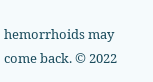hemorrhoids may come back. © 2022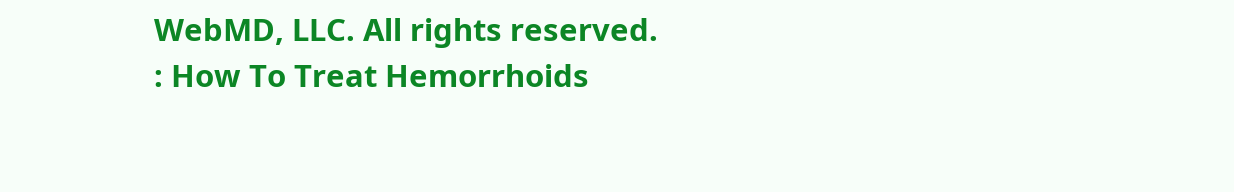WebMD, LLC. All rights reserved. : How To Treat Hemorrhoids